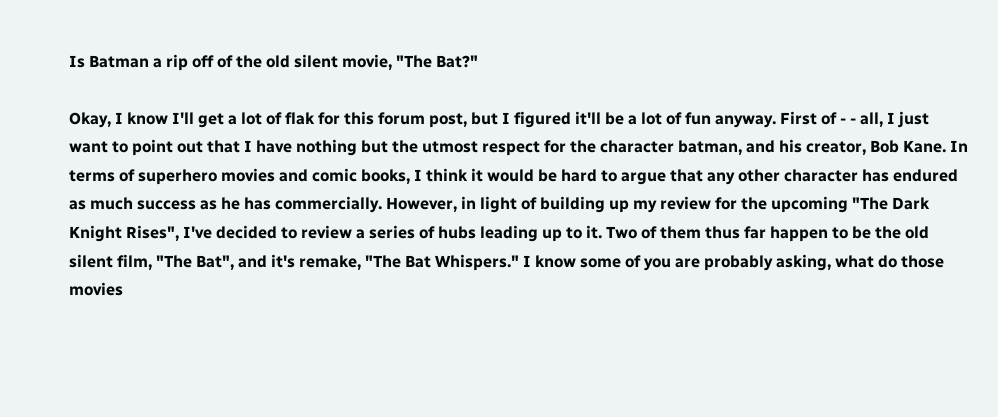Is Batman a rip off of the old silent movie, "The Bat?"

Okay, I know I'll get a lot of flak for this forum post, but I figured it'll be a lot of fun anyway. First of - - all, I just want to point out that I have nothing but the utmost respect for the character batman, and his creator, Bob Kane. In terms of superhero movies and comic books, I think it would be hard to argue that any other character has endured as much success as he has commercially. However, in light of building up my review for the upcoming "The Dark Knight Rises", I've decided to review a series of hubs leading up to it. Two of them thus far happen to be the old silent film, "The Bat", and it's remake, "The Bat Whispers." I know some of you are probably asking, what do those movies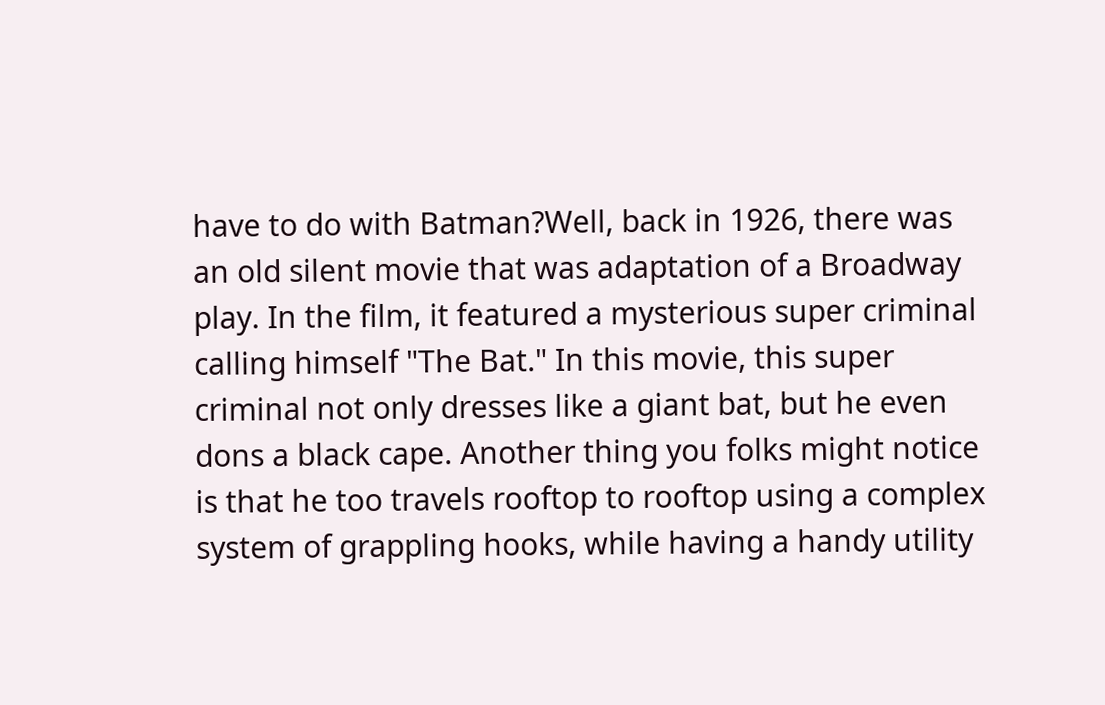have to do with Batman?Well, back in 1926, there was an old silent movie that was adaptation of a Broadway play. In the film, it featured a mysterious super criminal calling himself "The Bat." In this movie, this super criminal not only dresses like a giant bat, but he even dons a black cape. Another thing you folks might notice is that he too travels rooftop to rooftop using a complex system of grappling hooks, while having a handy utility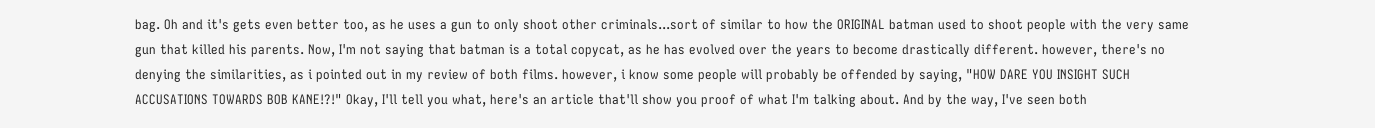bag. Oh and it's gets even better too, as he uses a gun to only shoot other criminals...sort of similar to how the ORIGINAL batman used to shoot people with the very same gun that killed his parents. Now, I'm not saying that batman is a total copycat, as he has evolved over the years to become drastically different. however, there's no denying the similarities, as i pointed out in my review of both films. however, i know some people will probably be offended by saying, "HOW DARE YOU INSIGHT SUCH ACCUSATIONS TOWARDS BOB KANE!?!" Okay, I'll tell you what, here's an article that'll show you proof of what I'm talking about. And by the way, I've seen both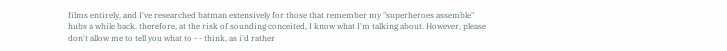films entirely, and I've researched batman extensively for those that remember my "superheroes assemble" hubs a while back. therefore, at the risk of sounding conceited, I know what I'm talking about. However, please don't allow me to tell you what to - - think, as i'd rather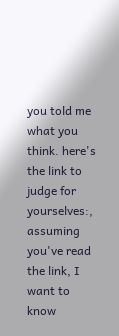you told me what you think. here's the link to judge for yourselves:, assuming you've read the link, I want to know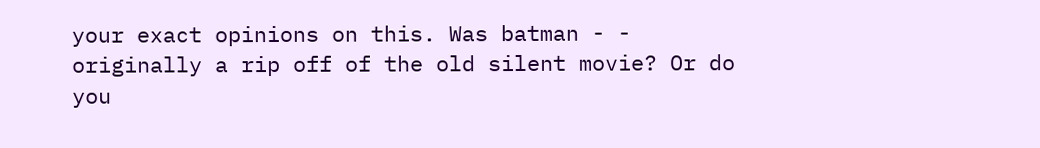your exact opinions on this. Was batman - - originally a rip off of the old silent movie? Or do you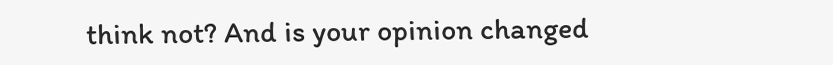think not? And is your opinion changed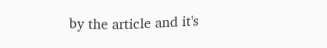by the article and it's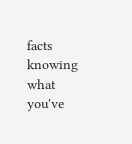facts knowing what you've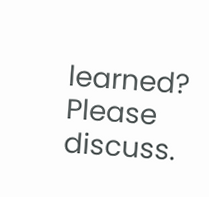learned? Please discuss.